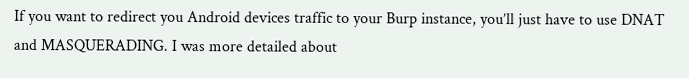If you want to redirect you Android devices traffic to your Burp instance, you’ll just have to use DNAT and MASQUERADING. I was more detailed about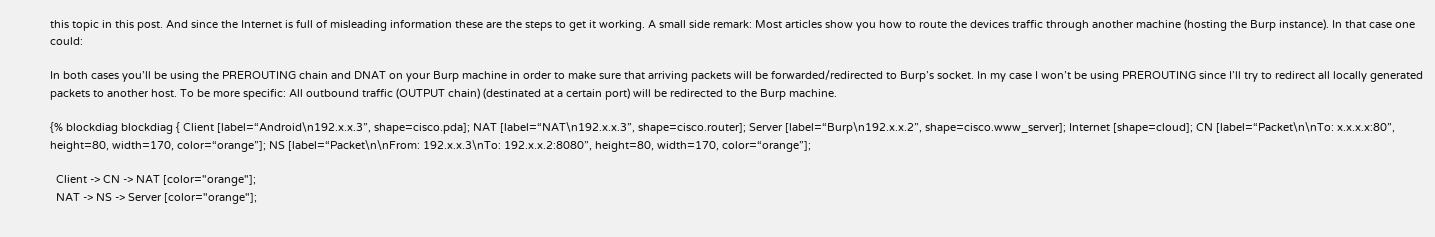this topic in this post. And since the Internet is full of misleading information these are the steps to get it working. A small side remark: Most articles show you how to route the devices traffic through another machine (hosting the Burp instance). In that case one could:

In both cases you’ll be using the PREROUTING chain and DNAT on your Burp machine in order to make sure that arriving packets will be forwarded/redirected to Burp’s socket. In my case I won’t be using PREROUTING since I’ll try to redirect all locally generated packets to another host. To be more specific: All outbound traffic (OUTPUT chain) (destinated at a certain port) will be redirected to the Burp machine.

{% blockdiag blockdiag { Client [label=“Android\n192.x.x.3”, shape=cisco.pda]; NAT [label=“NAT\n192.x.x.3”, shape=cisco.router]; Server [label=“Burp\n192.x.x.2”, shape=cisco.www_server]; Internet [shape=cloud]; CN [label=“Packet\n\nTo: x.x.x.x:80”, height=80, width=170, color=“orange”]; NS [label=“Packet\n\nFrom: 192.x.x.3\nTo: 192.x.x.2:8080”, height=80, width=170, color=“orange”];

  Client -> CN -> NAT [color="orange"];
  NAT -> NS -> Server [color="orange"];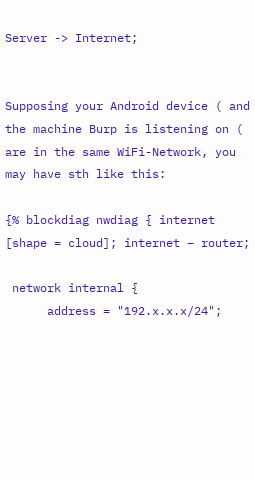Server -> Internet;


Supposing your Android device ( and the machine Burp is listening on ( are in the same WiFi-Network, you may have sth like this:

{% blockdiag nwdiag { internet [shape = cloud]; internet – router;

 network internal {
      address = "192.x.x.x/24";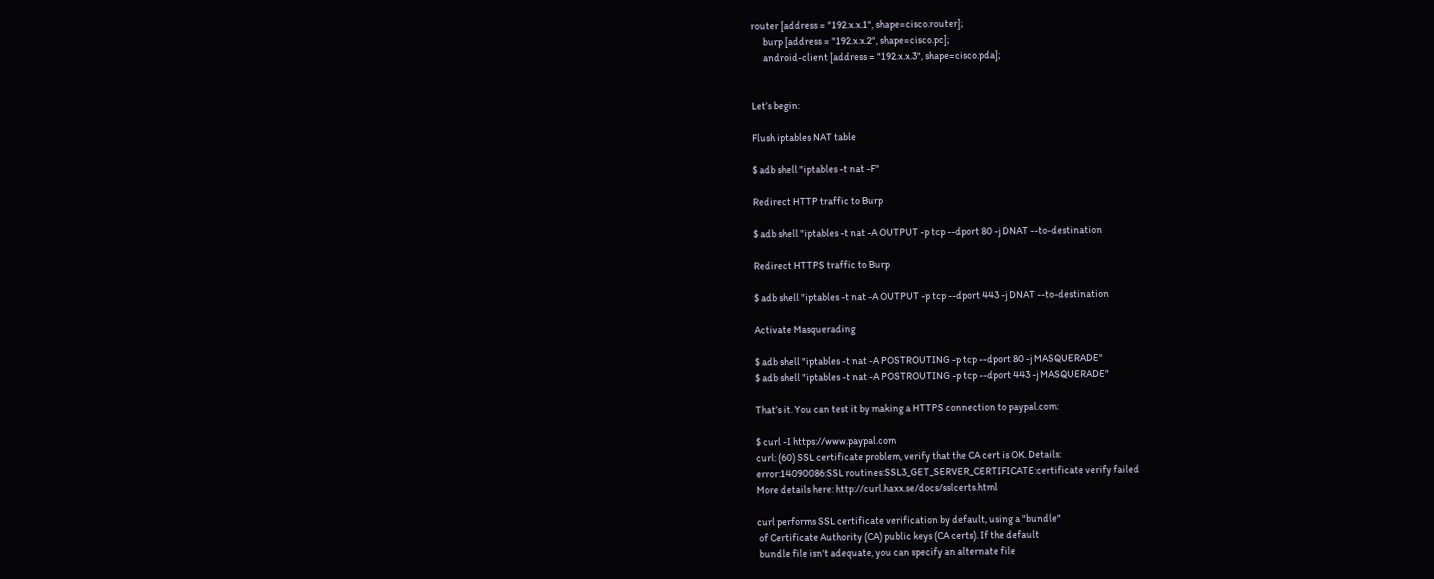router [address = "192.x.x.1", shape=cisco.router];
      burp [address = "192.x.x.2", shape=cisco.pc];
      android-client [address = "192.x.x.3", shape=cisco.pda];


Let’s begin:

Flush iptables NAT table

$ adb shell "iptables -t nat -F"

Redirect HTTP traffic to Burp

$ adb shell "iptables -t nat -A OUTPUT -p tcp --dport 80 -j DNAT --to-destination

Redirect HTTPS traffic to Burp

$ adb shell "iptables -t nat -A OUTPUT -p tcp --dport 443 -j DNAT --to-destination

Activate Masquerading

$ adb shell "iptables -t nat -A POSTROUTING -p tcp --dport 80 -j MASQUERADE"
$ adb shell "iptables -t nat -A POSTROUTING -p tcp --dport 443 -j MASQUERADE"

That’s it. You can test it by making a HTTPS connection to paypal.com:

$ curl -I https://www.paypal.com
curl: (60) SSL certificate problem, verify that the CA cert is OK. Details:
error:14090086:SSL routines:SSL3_GET_SERVER_CERTIFICATE:certificate verify failed
More details here: http://curl.haxx.se/docs/sslcerts.html

curl performs SSL certificate verification by default, using a "bundle"
 of Certificate Authority (CA) public keys (CA certs). If the default
 bundle file isn't adequate, you can specify an alternate file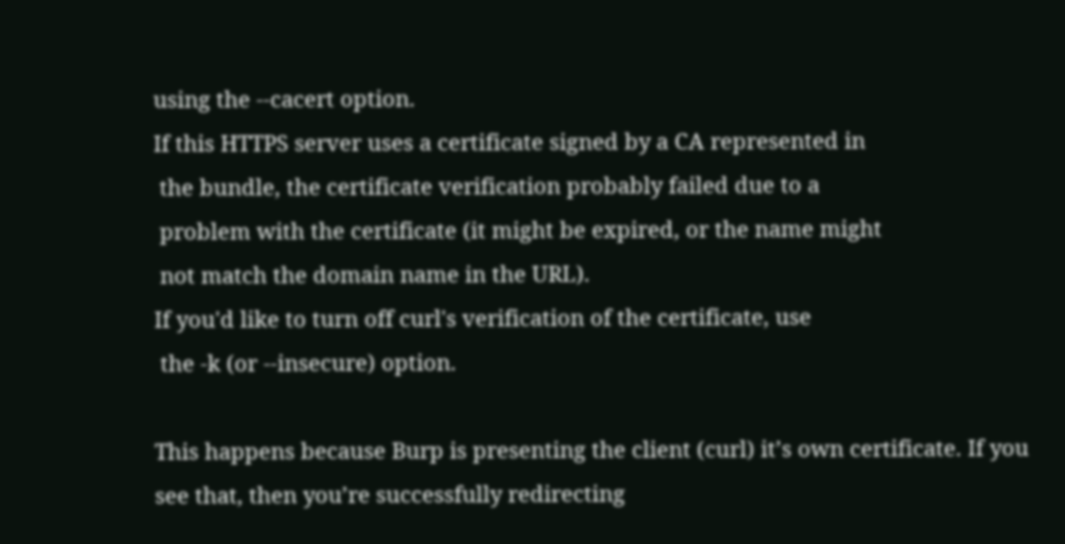using the --cacert option.
If this HTTPS server uses a certificate signed by a CA represented in
 the bundle, the certificate verification probably failed due to a
 problem with the certificate (it might be expired, or the name might
 not match the domain name in the URL).
If you'd like to turn off curl's verification of the certificate, use
 the -k (or --insecure) option.

This happens because Burp is presenting the client (curl) it’s own certificate. If you see that, then you’re successfully redirecting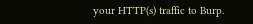your HTTP(s) traffic to Burp.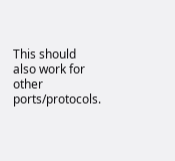This should also work for other ports/protocols.